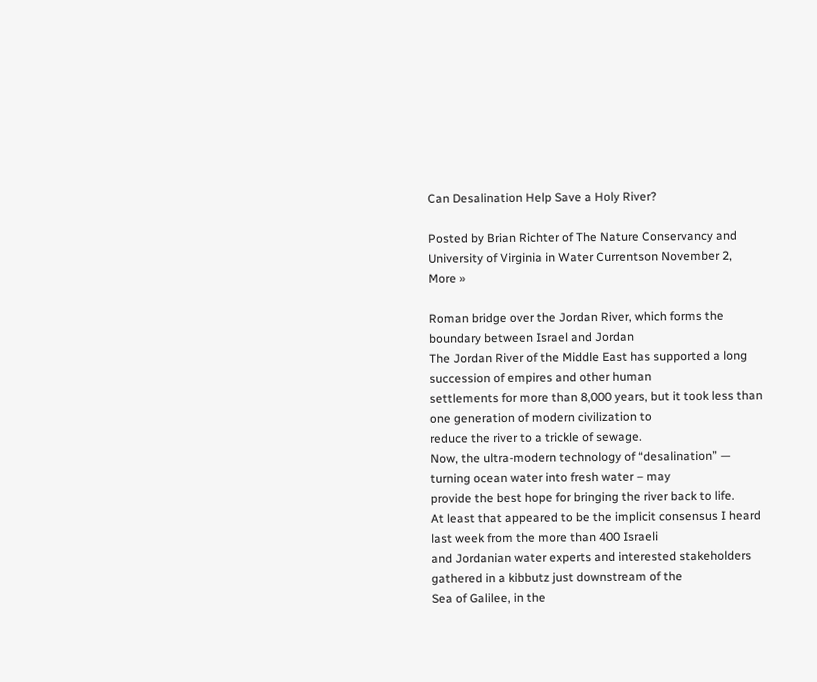Can Desalination Help Save a Holy River?

Posted by Brian Richter of The Nature Conservancy and University of Virginia in Water Currentson November 2,
More »

Roman bridge over the Jordan River, which forms the boundary between Israel and Jordan
The Jordan River of the Middle East has supported a long succession of empires and other human
settlements for more than 8,000 years, but it took less than one generation of modern civilization to
reduce the river to a trickle of sewage.
Now, the ultra-modern technology of “desalination” — turning ocean water into fresh water – may
provide the best hope for bringing the river back to life.
At least that appeared to be the implicit consensus I heard last week from the more than 400 Israeli
and Jordanian water experts and interested stakeholders gathered in a kibbutz just downstream of the
Sea of Galilee, in the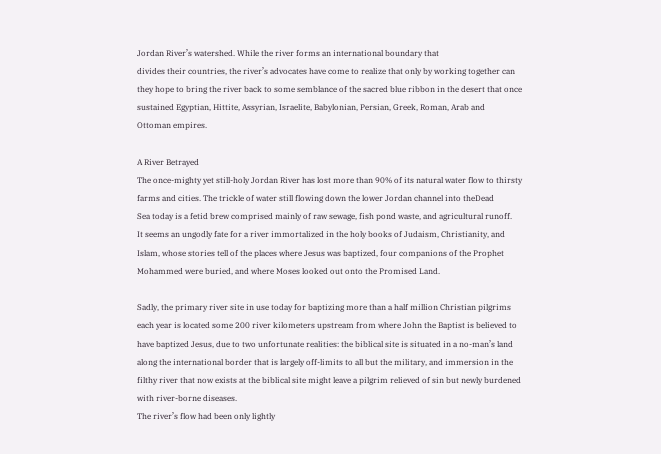Jordan River’s watershed. While the river forms an international boundary that
divides their countries, the river’s advocates have come to realize that only by working together can
they hope to bring the river back to some semblance of the sacred blue ribbon in the desert that once
sustained Egyptian, Hittite, Assyrian, Israelite, Babylonian, Persian, Greek, Roman, Arab and
Ottoman empires.

A River Betrayed
The once-mighty yet still-holy Jordan River has lost more than 90% of its natural water flow to thirsty
farms and cities. The trickle of water still flowing down the lower Jordan channel into theDead
Sea today is a fetid brew comprised mainly of raw sewage, fish pond waste, and agricultural runoff.
It seems an ungodly fate for a river immortalized in the holy books of Judaism, Christianity, and
Islam, whose stories tell of the places where Jesus was baptized, four companions of the Prophet
Mohammed were buried, and where Moses looked out onto the Promised Land.

Sadly, the primary river site in use today for baptizing more than a half million Christian pilgrims
each year is located some 200 river kilometers upstream from where John the Baptist is believed to
have baptized Jesus, due to two unfortunate realities: the biblical site is situated in a no-man’s land
along the international border that is largely off-limits to all but the military, and immersion in the
filthy river that now exists at the biblical site might leave a pilgrim relieved of sin but newly burdened
with river-borne diseases.
The river’s flow had been only lightly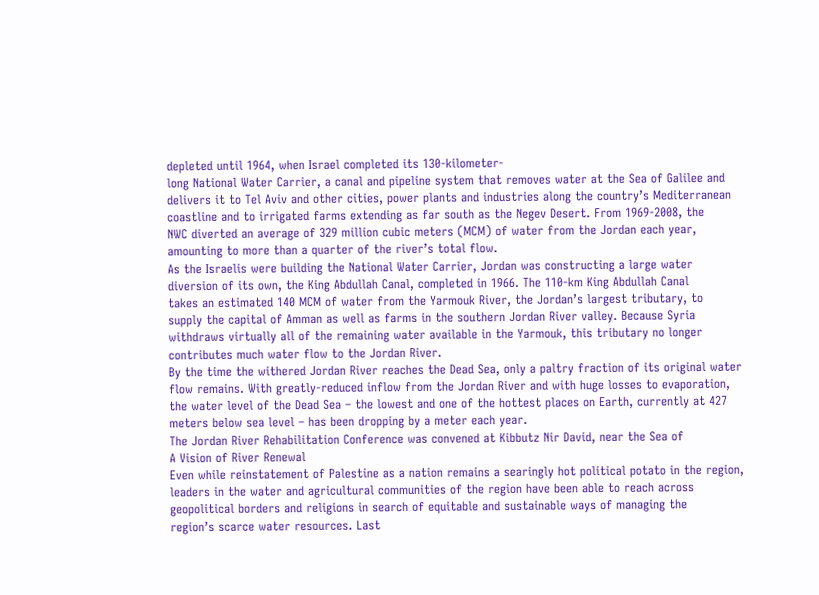depleted until 1964, when Israel completed its 130-kilometer-
long National Water Carrier, a canal and pipeline system that removes water at the Sea of Galilee and
delivers it to Tel Aviv and other cities, power plants and industries along the country’s Mediterranean
coastline and to irrigated farms extending as far south as the Negev Desert. From 1969-2008, the
NWC diverted an average of 329 million cubic meters (MCM) of water from the Jordan each year,
amounting to more than a quarter of the river’s total flow.
As the Israelis were building the National Water Carrier, Jordan was constructing a large water
diversion of its own, the King Abdullah Canal, completed in 1966. The 110-km King Abdullah Canal
takes an estimated 140 MCM of water from the Yarmouk River, the Jordan’s largest tributary, to
supply the capital of Amman as well as farms in the southern Jordan River valley. Because Syria
withdraws virtually all of the remaining water available in the Yarmouk, this tributary no longer
contributes much water flow to the Jordan River.
By the time the withered Jordan River reaches the Dead Sea, only a paltry fraction of its original water
flow remains. With greatly-reduced inflow from the Jordan River and with huge losses to evaporation,
the water level of the Dead Sea – the lowest and one of the hottest places on Earth, currently at 427
meters below sea level – has been dropping by a meter each year.
The Jordan River Rehabilitation Conference was convened at Kibbutz Nir David, near the Sea of
A Vision of River Renewal
Even while reinstatement of Palestine as a nation remains a searingly hot political potato in the region,
leaders in the water and agricultural communities of the region have been able to reach across
geopolitical borders and religions in search of equitable and sustainable ways of managing the
region’s scarce water resources. Last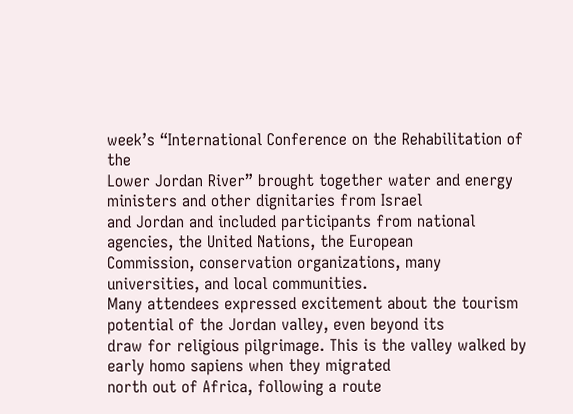week’s “International Conference on the Rehabilitation of the
Lower Jordan River” brought together water and energy ministers and other dignitaries from Israel
and Jordan and included participants from national agencies, the United Nations, the European
Commission, conservation organizations, many universities, and local communities.
Many attendees expressed excitement about the tourism potential of the Jordan valley, even beyond its
draw for religious pilgrimage. This is the valley walked by early homo sapiens when they migrated
north out of Africa, following a route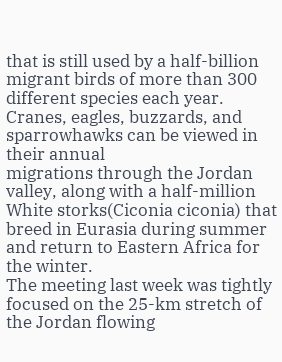that is still used by a half-billion migrant birds of more than 300
different species each year. Cranes, eagles, buzzards, and sparrowhawks can be viewed in their annual
migrations through the Jordan valley, along with a half-million White storks(Ciconia ciconia) that
breed in Eurasia during summer and return to Eastern Africa for the winter.
The meeting last week was tightly focused on the 25-km stretch of the Jordan flowing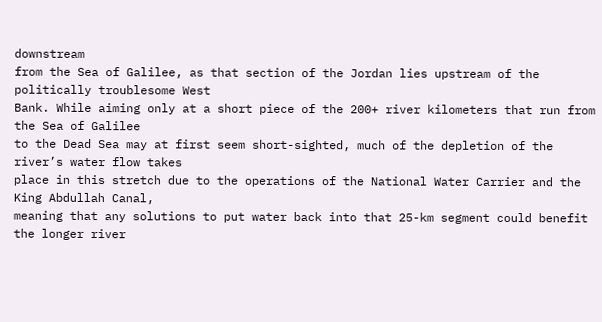downstream
from the Sea of Galilee, as that section of the Jordan lies upstream of the politically troublesome West
Bank. While aiming only at a short piece of the 200+ river kilometers that run from the Sea of Galilee
to the Dead Sea may at first seem short-sighted, much of the depletion of the river’s water flow takes
place in this stretch due to the operations of the National Water Carrier and the King Abdullah Canal,
meaning that any solutions to put water back into that 25-km segment could benefit the longer river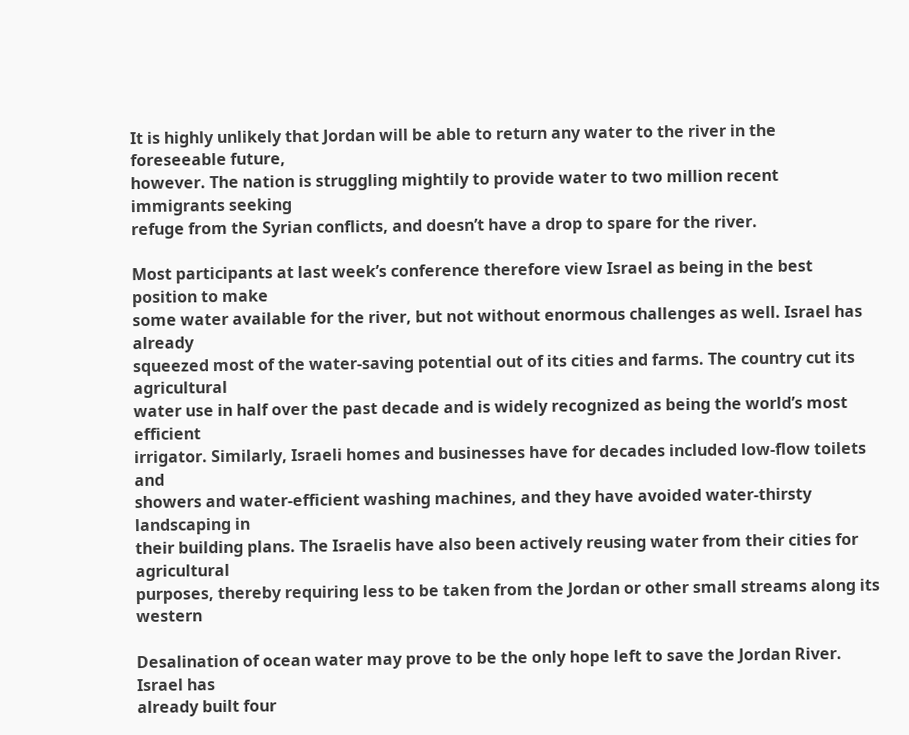It is highly unlikely that Jordan will be able to return any water to the river in the foreseeable future,
however. The nation is struggling mightily to provide water to two million recent immigrants seeking
refuge from the Syrian conflicts, and doesn’t have a drop to spare for the river.

Most participants at last week’s conference therefore view Israel as being in the best position to make
some water available for the river, but not without enormous challenges as well. Israel has already
squeezed most of the water-saving potential out of its cities and farms. The country cut its agricultural
water use in half over the past decade and is widely recognized as being the world’s most efficient
irrigator. Similarly, Israeli homes and businesses have for decades included low-flow toilets and
showers and water-efficient washing machines, and they have avoided water-thirsty landscaping in
their building plans. The Israelis have also been actively reusing water from their cities for agricultural
purposes, thereby requiring less to be taken from the Jordan or other small streams along its western

Desalination of ocean water may prove to be the only hope left to save the Jordan River. Israel has
already built four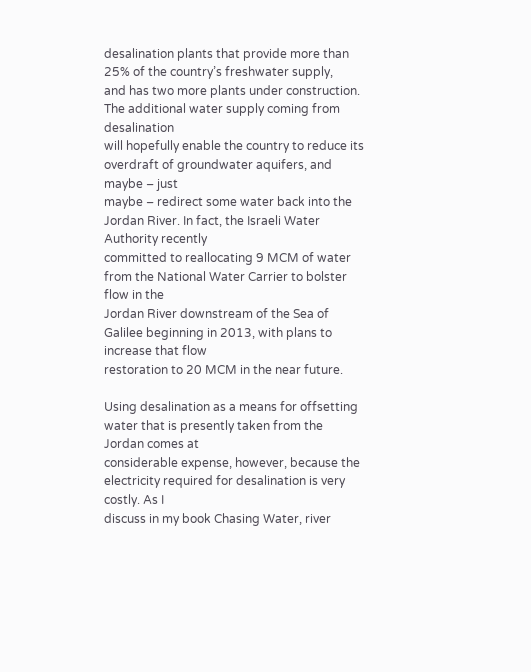desalination plants that provide more than 25% of the country’s freshwater supply,
and has two more plants under construction. The additional water supply coming from desalination
will hopefully enable the country to reduce its overdraft of groundwater aquifers, and maybe – just
maybe – redirect some water back into the Jordan River. In fact, the Israeli Water Authority recently
committed to reallocating 9 MCM of water from the National Water Carrier to bolster flow in the
Jordan River downstream of the Sea of Galilee beginning in 2013, with plans to increase that flow
restoration to 20 MCM in the near future.

Using desalination as a means for offsetting water that is presently taken from the Jordan comes at
considerable expense, however, because the electricity required for desalination is very costly. As I
discuss in my book Chasing Water, river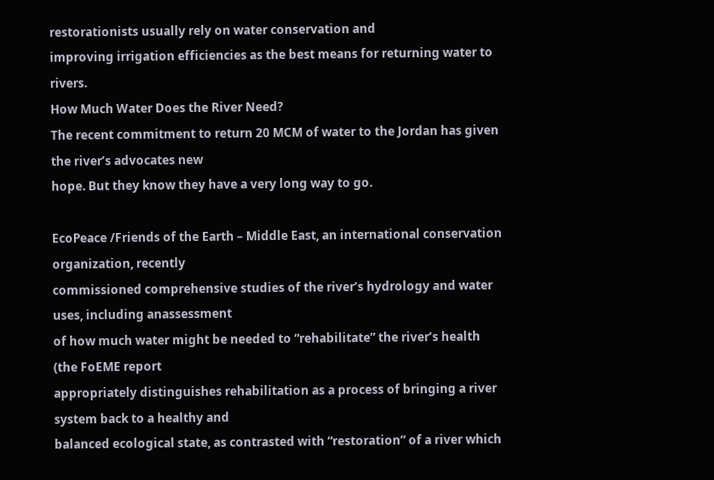restorationists usually rely on water conservation and
improving irrigation efficiencies as the best means for returning water to rivers.
How Much Water Does the River Need?
The recent commitment to return 20 MCM of water to the Jordan has given the river’s advocates new
hope. But they know they have a very long way to go.

EcoPeace /Friends of the Earth – Middle East, an international conservation organization, recently
commissioned comprehensive studies of the river’s hydrology and water uses, including anassessment
of how much water might be needed to “rehabilitate” the river’s health (the FoEME report
appropriately distinguishes rehabilitation as a process of bringing a river system back to a healthy and
balanced ecological state, as contrasted with “restoration” of a river which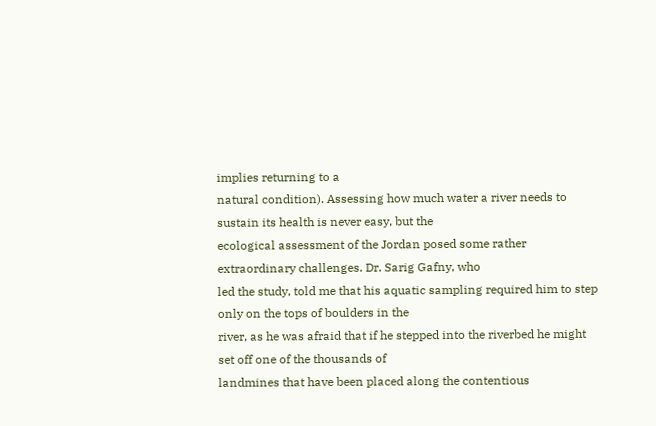implies returning to a
natural condition). Assessing how much water a river needs to sustain its health is never easy, but the
ecological assessment of the Jordan posed some rather extraordinary challenges. Dr. Sarig Gafny, who
led the study, told me that his aquatic sampling required him to step only on the tops of boulders in the
river, as he was afraid that if he stepped into the riverbed he might set off one of the thousands of
landmines that have been placed along the contentious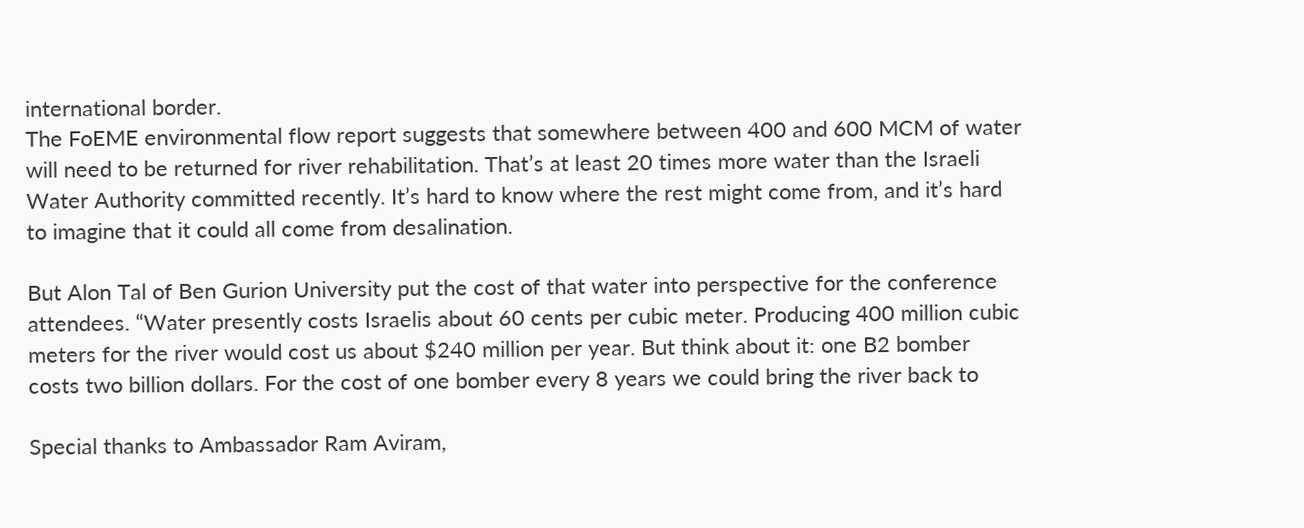international border.
The FoEME environmental flow report suggests that somewhere between 400 and 600 MCM of water
will need to be returned for river rehabilitation. That’s at least 20 times more water than the Israeli
Water Authority committed recently. It’s hard to know where the rest might come from, and it’s hard
to imagine that it could all come from desalination.

But Alon Tal of Ben Gurion University put the cost of that water into perspective for the conference
attendees. “Water presently costs Israelis about 60 cents per cubic meter. Producing 400 million cubic
meters for the river would cost us about $240 million per year. But think about it: one B2 bomber
costs two billion dollars. For the cost of one bomber every 8 years we could bring the river back to

Special thanks to Ambassador Ram Aviram,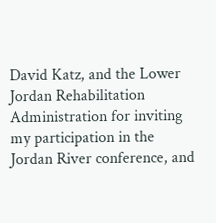David Katz, and the Lower Jordan Rehabilitation
Administration for inviting my participation in the Jordan River conference, and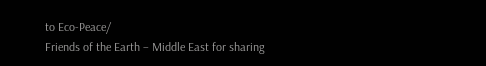to Eco-Peace/
Friends of the Earth – Middle East for sharing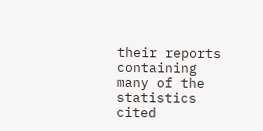their reports containing many of the statistics cited